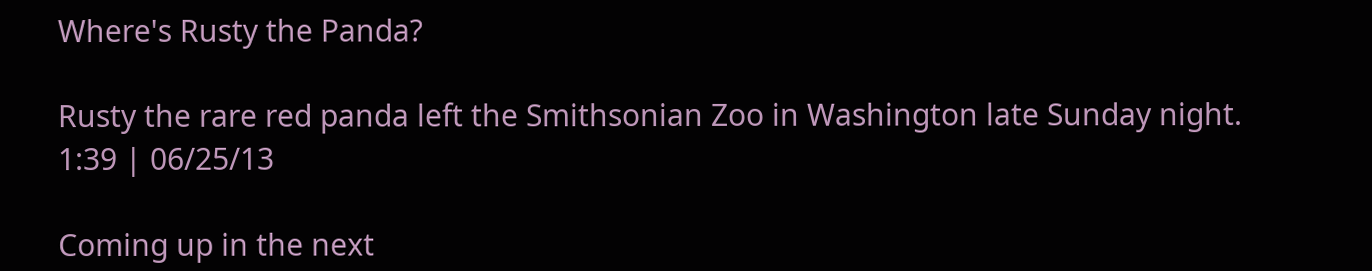Where's Rusty the Panda?

Rusty the rare red panda left the Smithsonian Zoo in Washington late Sunday night.
1:39 | 06/25/13

Coming up in the next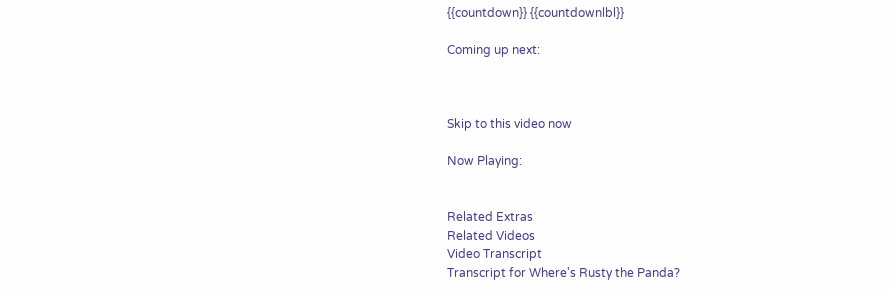{{countdown}} {{countdownlbl}}

Coming up next:



Skip to this video now

Now Playing:


Related Extras
Related Videos
Video Transcript
Transcript for Where's Rusty the Panda?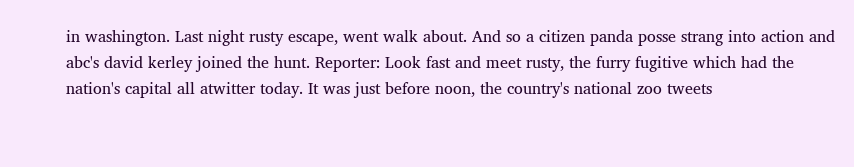in washington. Last night rusty escape, went walk about. And so a citizen panda posse strang into action and abc's david kerley joined the hunt. Reporter: Look fast and meet rusty, the furry fugitive which had the nation's capital all atwitter today. It was just before noon, the country's national zoo tweets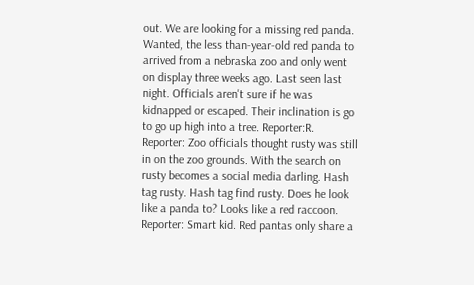out. We are looking for a missing red panda. Wanted, the less than-year-old red panda to arrived from a nebraska zoo and only went on display three weeks ago. Last seen last night. Officials aren't sure if he was kidnapped or escaped. Their inclination is go to go up high into a tree. Reporter:R. Reporter: Zoo officials thought rusty was still in on the zoo grounds. With the search on rusty becomes a social media darling. Hash tag rusty. Hash tag find rusty. Does he look like a panda to? Looks like a red raccoon. Reporter: Smart kid. Red pantas only share a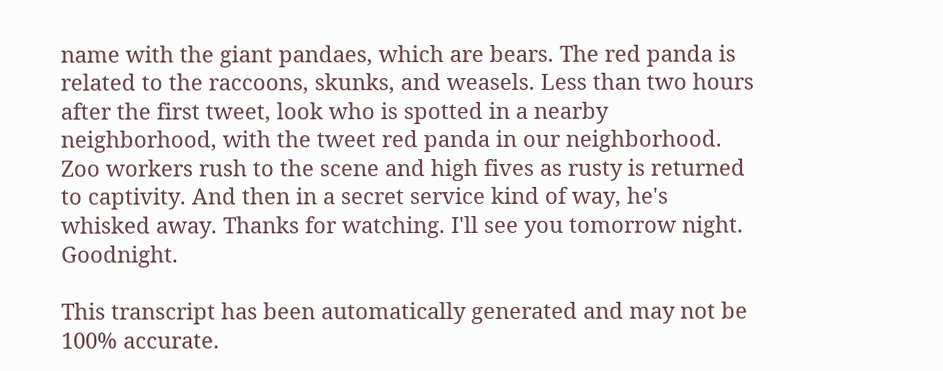name with the giant pandaes, which are bears. The red panda is related to the raccoons, skunks, and weasels. Less than two hours after the first tweet, look who is spotted in a nearby neighborhood, with the tweet red panda in our neighborhood. Zoo workers rush to the scene and high fives as rusty is returned to captivity. And then in a secret service kind of way, he's whisked away. Thanks for watching. I'll see you tomorrow night. Goodnight.

This transcript has been automatically generated and may not be 100% accurate.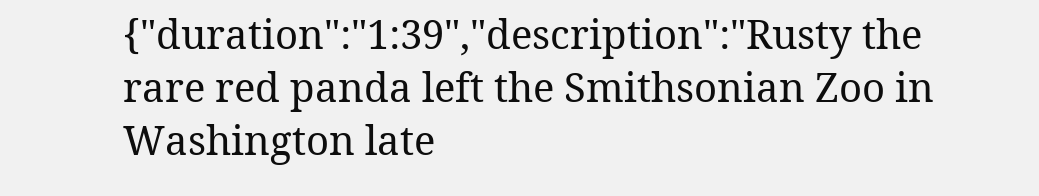{"duration":"1:39","description":"Rusty the rare red panda left the Smithsonian Zoo in Washington late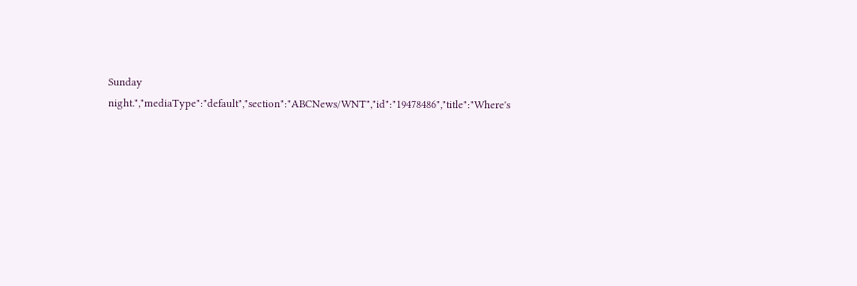Sunday night.","mediaType":"default","section":"ABCNews/WNT","id":"19478486","title":"Where's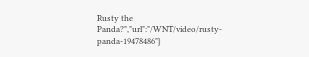Rusty the Panda?","url":"/WNT/video/rusty-panda-19478486"}